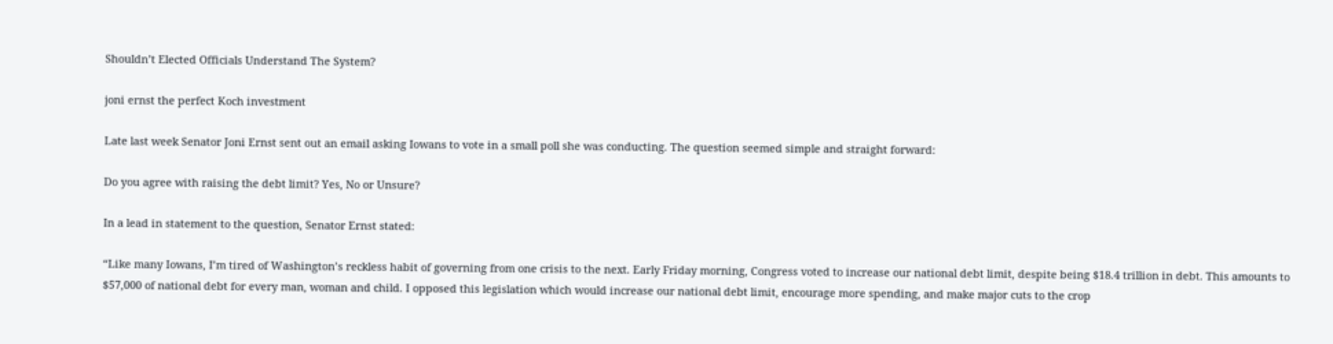Shouldn’t Elected Officials Understand The System?

joni ernst the perfect Koch investment

Late last week Senator Joni Ernst sent out an email asking Iowans to vote in a small poll she was conducting. The question seemed simple and straight forward:

Do you agree with raising the debt limit? Yes, No or Unsure?

In a lead in statement to the question, Senator Ernst stated:

“Like many Iowans, I’m tired of Washington’s reckless habit of governing from one crisis to the next. Early Friday morning, Congress voted to increase our national debt limit, despite being $18.4 trillion in debt. This amounts to $57,000 of national debt for every man, woman and child. I opposed this legislation which would increase our national debt limit, encourage more spending, and make major cuts to the crop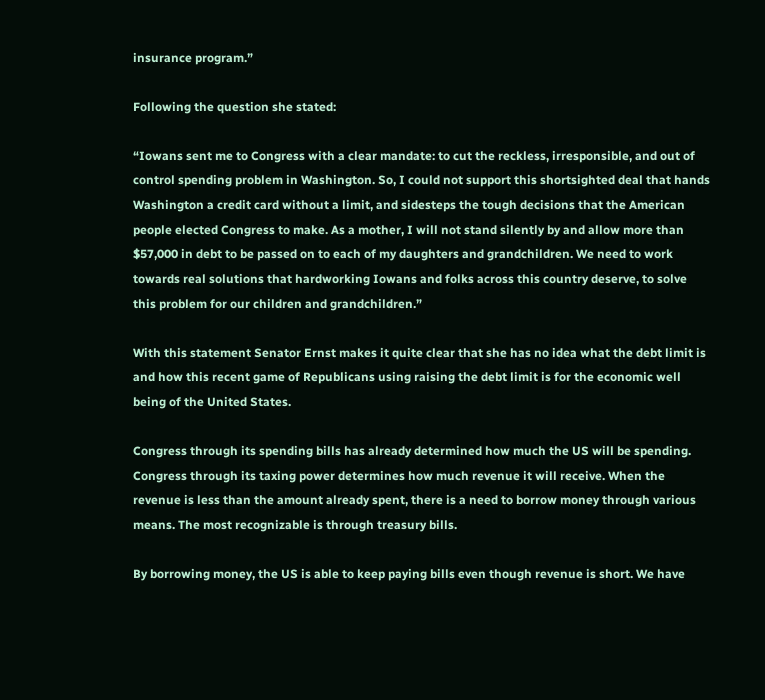insurance program.”

Following the question she stated:

“Iowans sent me to Congress with a clear mandate: to cut the reckless, irresponsible, and out of control spending problem in Washington. So, I could not support this shortsighted deal that hands Washington a credit card without a limit, and sidesteps the tough decisions that the American people elected Congress to make. As a mother, I will not stand silently by and allow more than $57,000 in debt to be passed on to each of my daughters and grandchildren. We need to work towards real solutions that hardworking Iowans and folks across this country deserve, to solve this problem for our children and grandchildren.”

With this statement Senator Ernst makes it quite clear that she has no idea what the debt limit is and how this recent game of Republicans using raising the debt limit is for the economic well being of the United States.

Congress through its spending bills has already determined how much the US will be spending. Congress through its taxing power determines how much revenue it will receive. When the revenue is less than the amount already spent, there is a need to borrow money through various means. The most recognizable is through treasury bills.

By borrowing money, the US is able to keep paying bills even though revenue is short. We have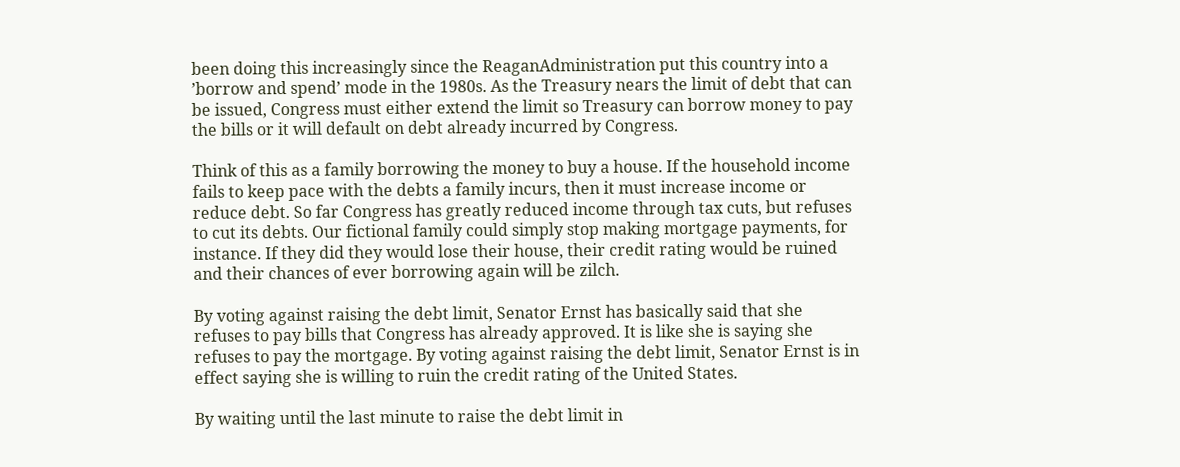been doing this increasingly since the ReaganAdministration put this country into a ’borrow and spend’ mode in the 1980s. As the Treasury nears the limit of debt that can be issued, Congress must either extend the limit so Treasury can borrow money to pay the bills or it will default on debt already incurred by Congress.

Think of this as a family borrowing the money to buy a house. If the household income fails to keep pace with the debts a family incurs, then it must increase income or reduce debt. So far Congress has greatly reduced income through tax cuts, but refuses to cut its debts. Our fictional family could simply stop making mortgage payments, for instance. If they did they would lose their house, their credit rating would be ruined and their chances of ever borrowing again will be zilch.

By voting against raising the debt limit, Senator Ernst has basically said that she refuses to pay bills that Congress has already approved. It is like she is saying she refuses to pay the mortgage. By voting against raising the debt limit, Senator Ernst is in effect saying she is willing to ruin the credit rating of the United States.

By waiting until the last minute to raise the debt limit in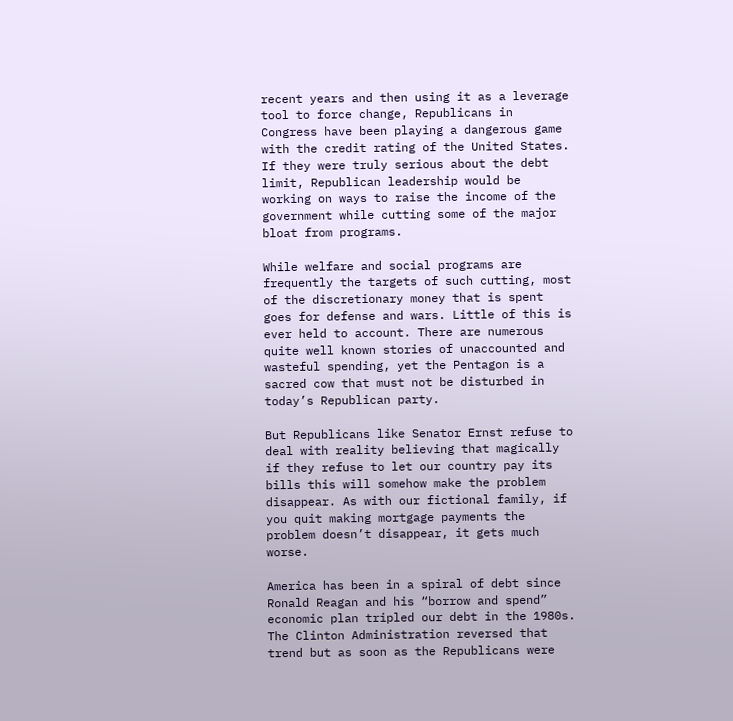recent years and then using it as a leverage tool to force change, Republicans in Congress have been playing a dangerous game with the credit rating of the United States. If they were truly serious about the debt limit, Republican leadership would be working on ways to raise the income of the government while cutting some of the major bloat from programs.

While welfare and social programs are frequently the targets of such cutting, most of the discretionary money that is spent goes for defense and wars. Little of this is ever held to account. There are numerous quite well known stories of unaccounted and wasteful spending, yet the Pentagon is a sacred cow that must not be disturbed in today’s Republican party.

But Republicans like Senator Ernst refuse to deal with reality believing that magically if they refuse to let our country pay its bills this will somehow make the problem disappear. As with our fictional family, if you quit making mortgage payments the problem doesn’t disappear, it gets much worse.

America has been in a spiral of debt since Ronald Reagan and his “borrow and spend” economic plan tripled our debt in the 1980s. The Clinton Administration reversed that trend but as soon as the Republicans were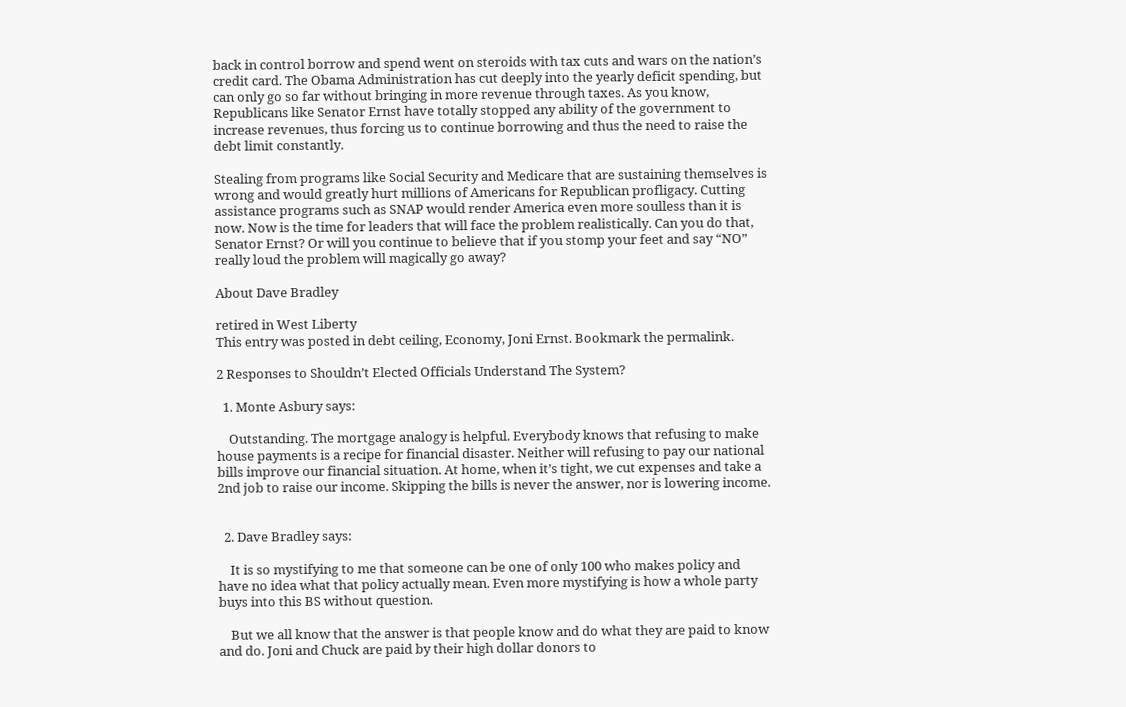back in control borrow and spend went on steroids with tax cuts and wars on the nation’s credit card. The Obama Administration has cut deeply into the yearly deficit spending, but can only go so far without bringing in more revenue through taxes. As you know, Republicans like Senator Ernst have totally stopped any ability of the government to increase revenues, thus forcing us to continue borrowing and thus the need to raise the debt limit constantly.

Stealing from programs like Social Security and Medicare that are sustaining themselves is wrong and would greatly hurt millions of Americans for Republican profligacy. Cutting assistance programs such as SNAP would render America even more soulless than it is now. Now is the time for leaders that will face the problem realistically. Can you do that, Senator Ernst? Or will you continue to believe that if you stomp your feet and say “NO” really loud the problem will magically go away?

About Dave Bradley

retired in West Liberty
This entry was posted in debt ceiling, Economy, Joni Ernst. Bookmark the permalink.

2 Responses to Shouldn’t Elected Officials Understand The System?

  1. Monte Asbury says:

    Outstanding. The mortgage analogy is helpful. Everybody knows that refusing to make house payments is a recipe for financial disaster. Neither will refusing to pay our national bills improve our financial situation. At home, when it’s tight, we cut expenses and take a 2nd job to raise our income. Skipping the bills is never the answer, nor is lowering income.


  2. Dave Bradley says:

    It is so mystifying to me that someone can be one of only 100 who makes policy and have no idea what that policy actually mean. Even more mystifying is how a whole party buys into this BS without question.

    But we all know that the answer is that people know and do what they are paid to know and do. Joni and Chuck are paid by their high dollar donors to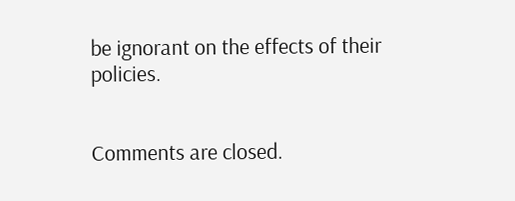be ignorant on the effects of their policies.


Comments are closed.